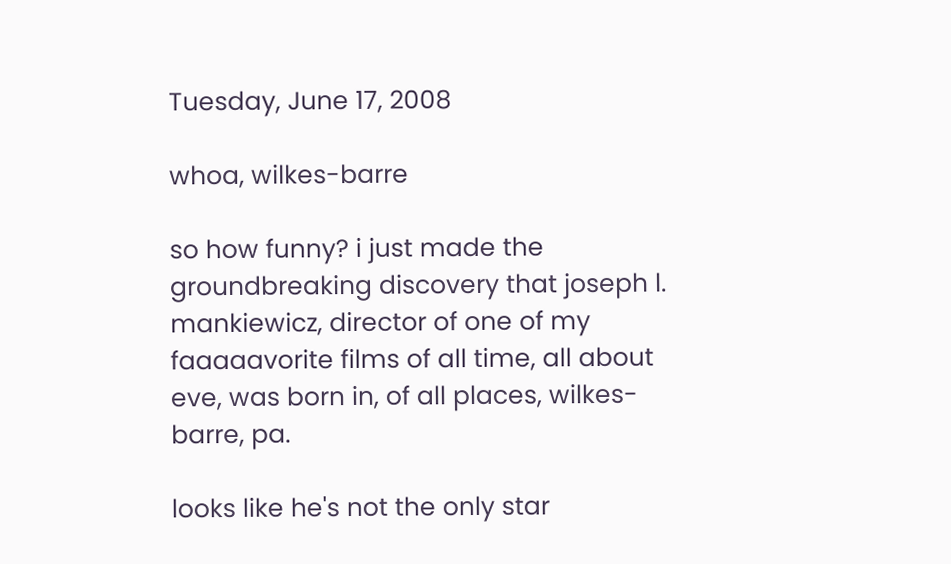Tuesday, June 17, 2008

whoa, wilkes-barre

so how funny? i just made the groundbreaking discovery that joseph l. mankiewicz, director of one of my faaaaavorite films of all time, all about eve, was born in, of all places, wilkes-barre, pa.

looks like he's not the only star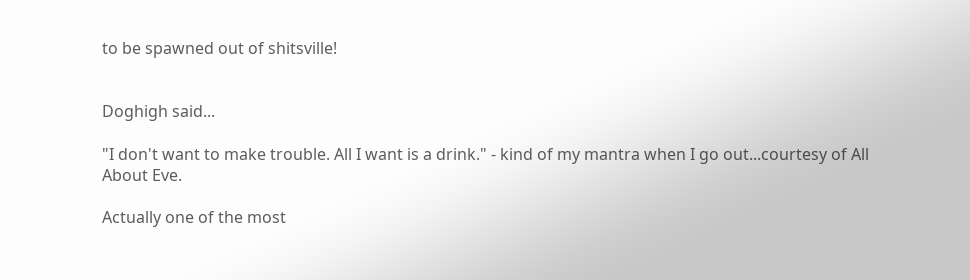to be spawned out of shitsville!


Doghigh said...

"I don't want to make trouble. All I want is a drink." - kind of my mantra when I go out...courtesy of All About Eve.

Actually one of the most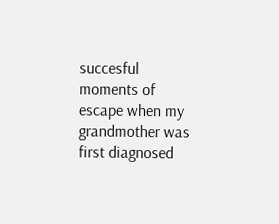succesful moments of escape when my grandmother was first diagnosed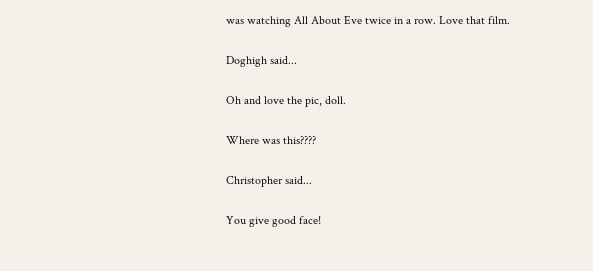was watching All About Eve twice in a row. Love that film.

Doghigh said...

Oh and love the pic, doll.

Where was this????

Christopher said...

You give good face!